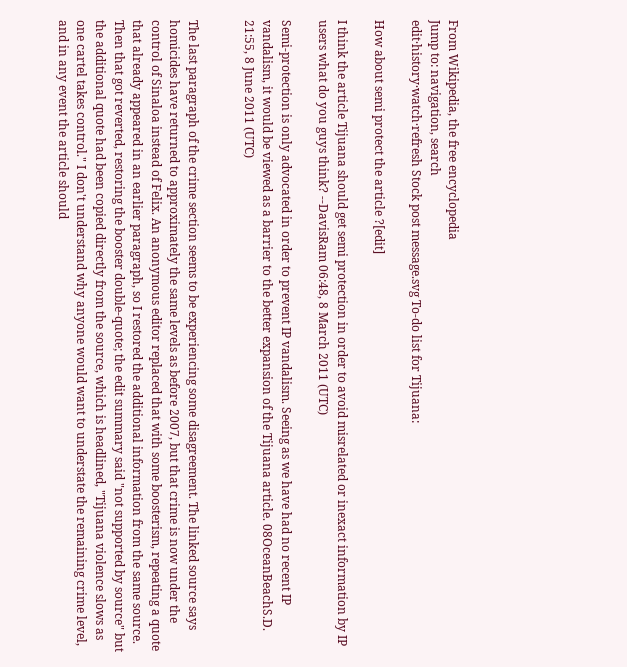From Wikipedia, the free encyclopedia
Jump to: navigation, search
edit·history·watch·refresh Stock post message.svg To-do list for Tijuana:

How about semi protect the article ?[edit]

I think the article Tijuana should get semi protection in order to avoid misrelated or inexact information by IP users what do you guys think? --DavisRam 06:48, 8 March 2011 (UTC)

Semi-protection is only advocated in order to prevent IP vandalism. Seeing as we have had no recent IP vandalism, it would be viewed as a barrier to the better expansion of the Tijuana article. 08OceanBeachS.D. 21:55, 8 June 2011 (UTC)


The last paragraph of the crime section seems to be experiencing some disagreement. The linked source says homicides have returned to approximately the same levels as before 2007, but that crime is now under the control of Sinaloa instead of Felix. An anonymous editor replaced that with some boosterism, repeating a quote that already appeared in an earlier paragraph, so I restored the additional information from the same source. Then that got reverted, restoring the booster double-quote; the edit summary said "not supported by source" but the additional quote had been copied directly from the source, which is headlined, "Tijuana violence slows as one cartel takes control." I don't understand why anyone would want to understate the remaining crime level, and in any event the article should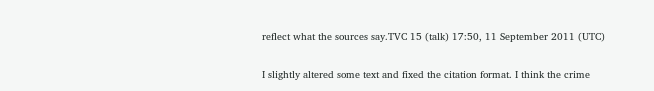reflect what the sources say.TVC 15 (talk) 17:50, 11 September 2011 (UTC)

I slightly altered some text and fixed the citation format. I think the crime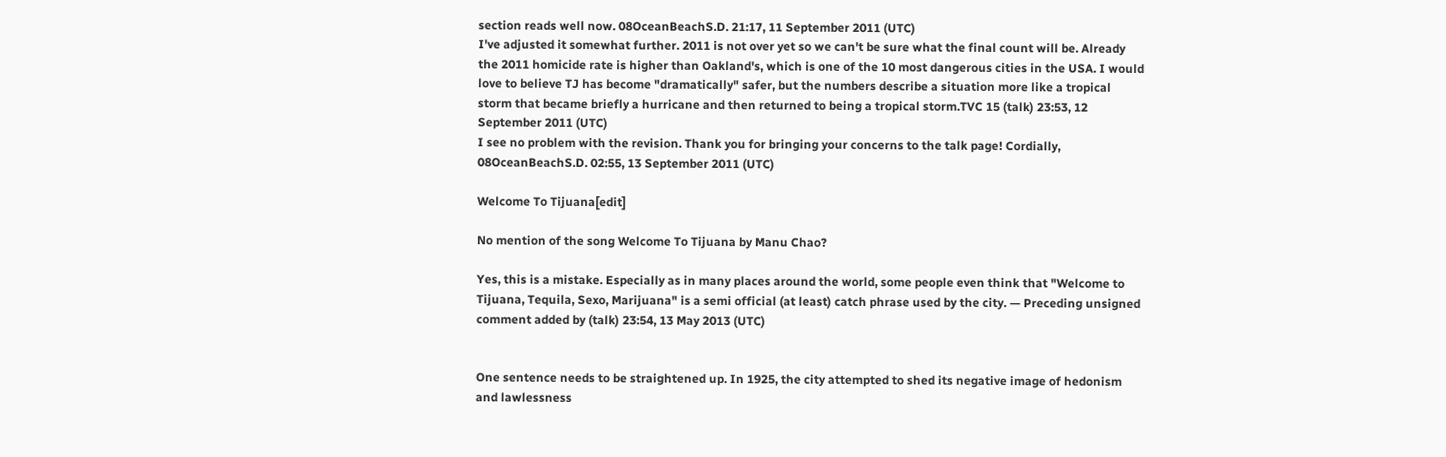section reads well now. 08OceanBeachS.D. 21:17, 11 September 2011 (UTC)
I've adjusted it somewhat further. 2011 is not over yet so we can't be sure what the final count will be. Already the 2011 homicide rate is higher than Oakland's, which is one of the 10 most dangerous cities in the USA. I would love to believe TJ has become "dramatically" safer, but the numbers describe a situation more like a tropical storm that became briefly a hurricane and then returned to being a tropical storm.TVC 15 (talk) 23:53, 12 September 2011 (UTC)
I see no problem with the revision. Thank you for bringing your concerns to the talk page! Cordially, 08OceanBeachS.D. 02:55, 13 September 2011 (UTC)

Welcome To Tijuana[edit]

No mention of the song Welcome To Tijuana by Manu Chao?

Yes, this is a mistake. Especially as in many places around the world, some people even think that "Welcome to Tijuana, Tequila, Sexo, Marijuana" is a semi official (at least) catch phrase used by the city. — Preceding unsigned comment added by (talk) 23:54, 13 May 2013 (UTC)


One sentence needs to be straightened up. In 1925, the city attempted to shed its negative image of hedonism and lawlessness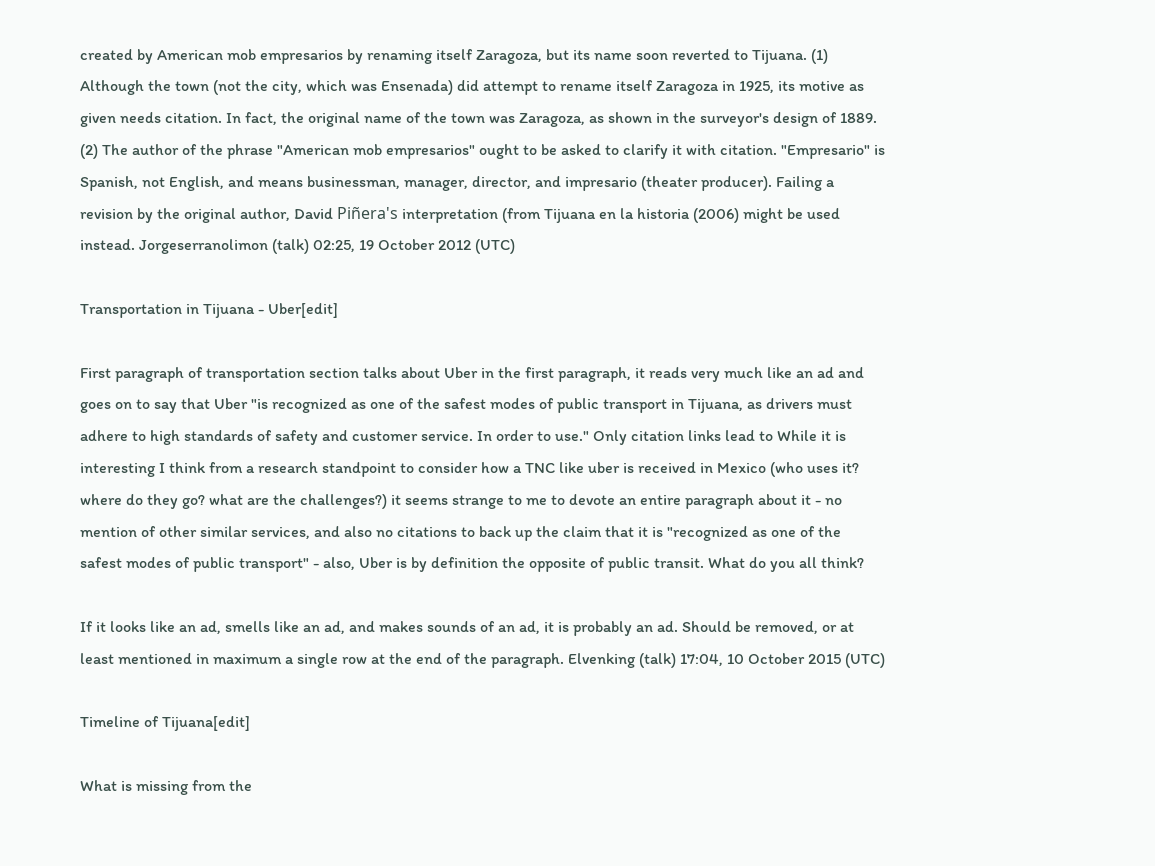created by American mob empresarios by renaming itself Zaragoza, but its name soon reverted to Tijuana. (1) Although the town (not the city, which was Ensenada) did attempt to rename itself Zaragoza in 1925, its motive as given needs citation. In fact, the original name of the town was Zaragoza, as shown in the surveyor's design of 1889. (2) The author of the phrase "American mob empresarios" ought to be asked to clarify it with citation. "Empresario" is Spanish, not English, and means businessman, manager, director, and impresario (theater producer). Failing a revision by the original author, David Piñera's interpretation (from Tijuana en la historia (2006) might be used instead. Jorgeserranolimon (talk) 02:25, 19 October 2012 (UTC)

Transportation in Tijuana - Uber[edit]

First paragraph of transportation section talks about Uber in the first paragraph, it reads very much like an ad and goes on to say that Uber "is recognized as one of the safest modes of public transport in Tijuana, as drivers must adhere to high standards of safety and customer service. In order to use." Only citation links lead to While it is interesting I think from a research standpoint to consider how a TNC like uber is received in Mexico (who uses it? where do they go? what are the challenges?) it seems strange to me to devote an entire paragraph about it - no mention of other similar services, and also no citations to back up the claim that it is "recognized as one of the safest modes of public transport" - also, Uber is by definition the opposite of public transit. What do you all think?

If it looks like an ad, smells like an ad, and makes sounds of an ad, it is probably an ad. Should be removed, or at least mentioned in maximum a single row at the end of the paragraph. Elvenking (talk) 17:04, 10 October 2015 (UTC)

Timeline of Tijuana[edit]

What is missing from the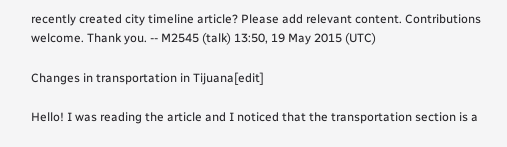recently created city timeline article? Please add relevant content. Contributions welcome. Thank you. -- M2545 (talk) 13:50, 19 May 2015 (UTC)

Changes in transportation in Tijuana[edit]

Hello! I was reading the article and I noticed that the transportation section is a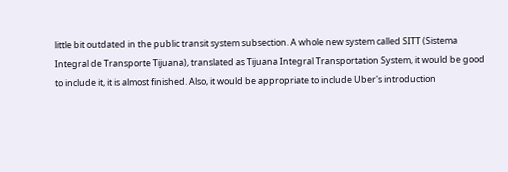little bit outdated in the public transit system subsection. A whole new system called SITT (Sistema Integral de Transporte Tijuana), translated as Tijuana Integral Transportation System, it would be good to include it, it is almost finished. Also, it would be appropriate to include Uber's introduction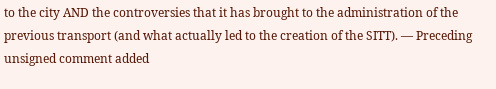to the city AND the controversies that it has brought to the administration of the previous transport (and what actually led to the creation of the SITT). — Preceding unsigned comment added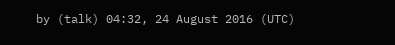by (talk) 04:32, 24 August 2016 (UTC)